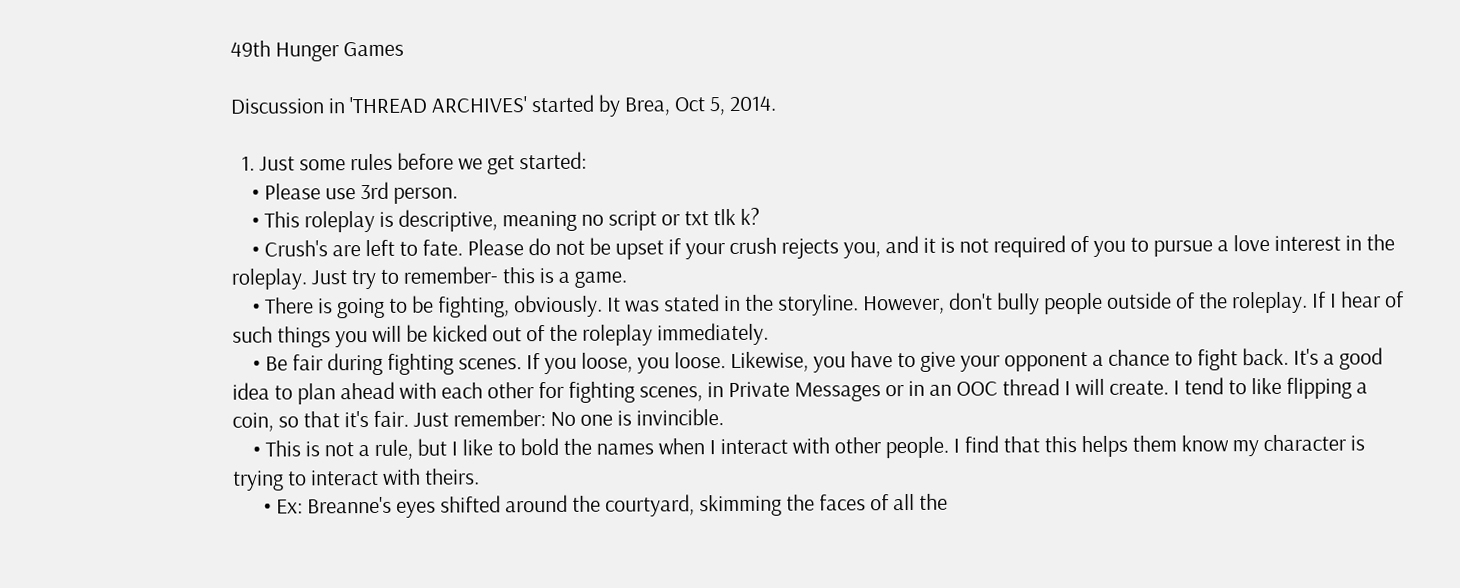49th Hunger Games

Discussion in 'THREAD ARCHIVES' started by Brea, Oct 5, 2014.

  1. Just some rules before we get started:
    • Please use 3rd person.
    • This roleplay is descriptive, meaning no script or txt tlk k?
    • Crush's are left to fate. Please do not be upset if your crush rejects you, and it is not required of you to pursue a love interest in the roleplay. Just try to remember- this is a game.
    • There is going to be fighting, obviously. It was stated in the storyline. However, don't bully people outside of the roleplay. If I hear of such things you will be kicked out of the roleplay immediately.
    • Be fair during fighting scenes. If you loose, you loose. Likewise, you have to give your opponent a chance to fight back. It's a good idea to plan ahead with each other for fighting scenes, in Private Messages or in an OOC thread I will create. I tend to like flipping a coin, so that it's fair. Just remember: No one is invincible.
    • This is not a rule, but I like to bold the names when I interact with other people. I find that this helps them know my character is trying to interact with theirs.
      • Ex: Breanne's eyes shifted around the courtyard, skimming the faces of all the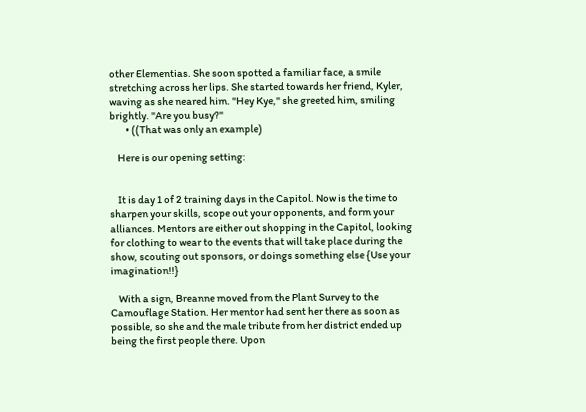other Elementias. She soon spotted a familiar face, a smile stretching across her lips. She started towards her friend, Kyler, waving as she neared him. "Hey Kye," she greeted him, smiling brightly. "Are you busy?"
        • ((That was only an example)

    Here is our opening setting:


    It is day 1 of 2 training days in the Capitol. Now is the time to sharpen your skills, scope out your opponents, and form your alliances. Mentors are either out shopping in the Capitol, looking for clothing to wear to the events that will take place during the show, scouting out sponsors, or doings something else {Use your imagination!!}

    With a sign, Breanne moved from the Plant Survey to the Camouflage Station. Her mentor had sent her there as soon as possible, so she and the male tribute from her district ended up being the first people there. Upon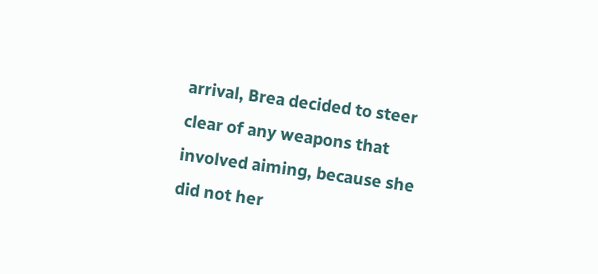arrival, Brea decided to steer clear of any weapons that involved aiming, because she did not her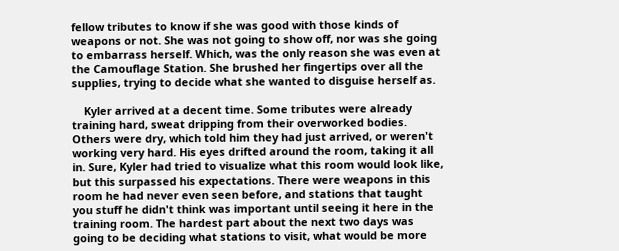fellow tributes to know if she was good with those kinds of weapons or not. She was not going to show off, nor was she going to embarrass herself. Which, was the only reason she was even at the Camouflage Station. She brushed her fingertips over all the supplies, trying to decide what she wanted to disguise herself as.

    Kyler arrived at a decent time. Some tributes were already training hard, sweat dripping from their overworked bodies. Others were dry, which told him they had just arrived, or weren't working very hard. His eyes drifted around the room, taking it all in. Sure, Kyler had tried to visualize what this room would look like, but this surpassed his expectations. There were weapons in this room he had never even seen before, and stations that taught you stuff he didn't think was important until seeing it here in the training room. The hardest part about the next two days was going to be deciding what stations to visit, what would be more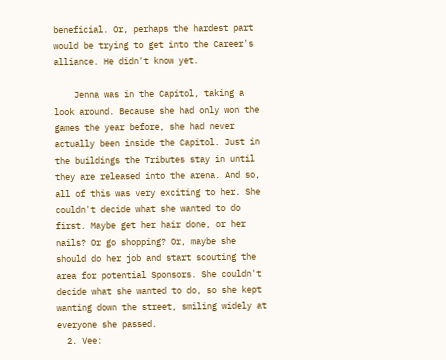beneficial. Or, perhaps the hardest part would be trying to get into the Career's alliance. He didn't know yet.

    Jenna was in the Capitol, taking a look around. Because she had only won the games the year before, she had never actually been inside the Capitol. Just in the buildings the Tributes stay in until they are released into the arena. And so, all of this was very exciting to her. She couldn't decide what she wanted to do first. Maybe get her hair done, or her nails? Or go shopping? Or, maybe she should do her job and start scouting the area for potential Sponsors. She couldn't decide what she wanted to do, so she kept wanting down the street, smiling widely at everyone she passed.
  2. Vee: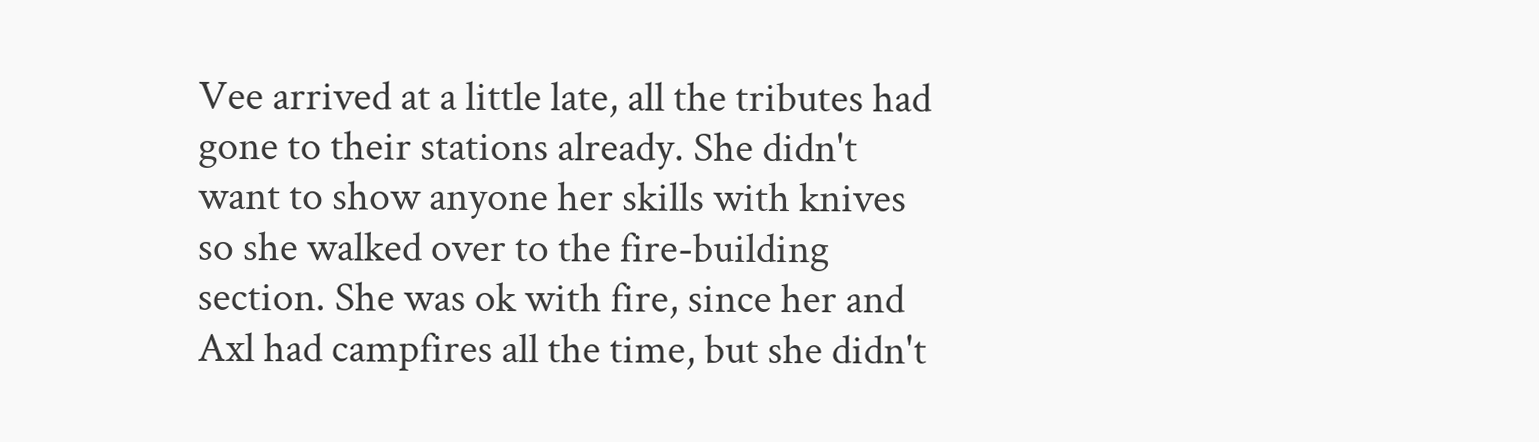Vee arrived at a little late, all the tributes had gone to their stations already. She didn't want to show anyone her skills with knives so she walked over to the fire-building section. She was ok with fire, since her and Axl had campfires all the time, but she didn't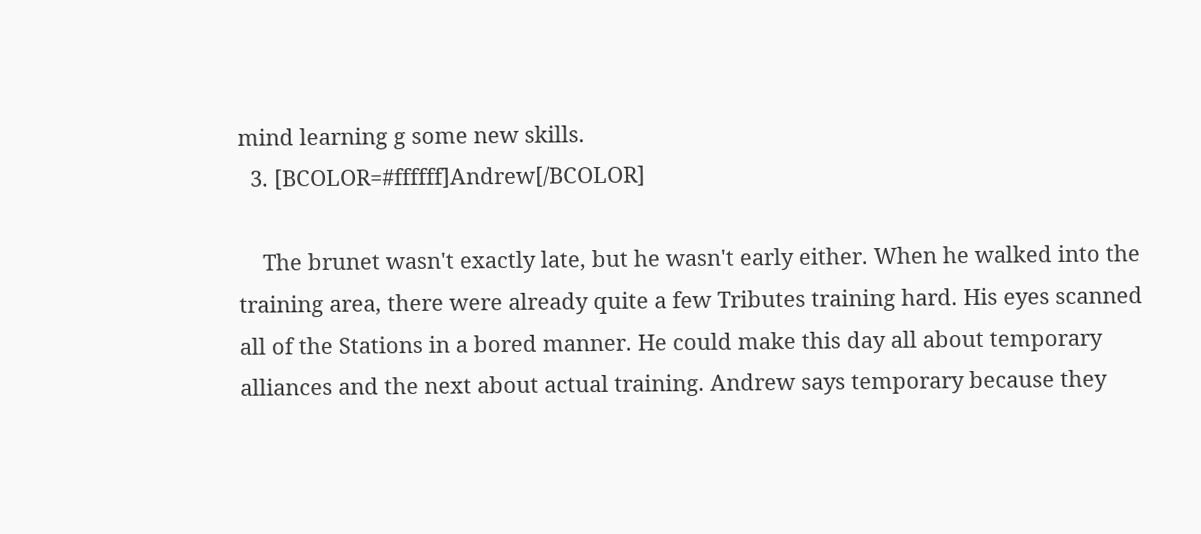mind learning g some new skills.
  3. [BCOLOR=#ffffff]Andrew[/BCOLOR]

    The brunet wasn't exactly late, but he wasn't early either. When he walked into the training area, there were already quite a few Tributes training hard. His eyes scanned all of the Stations in a bored manner. He could make this day all about temporary alliances and the next about actual training. Andrew says temporary because they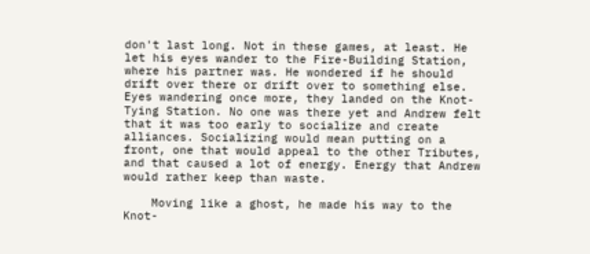don't last long. Not in these games, at least. He let his eyes wander to the Fire-Building Station, where his partner was. He wondered if he should drift over there or drift over to something else. Eyes wandering once more, they landed on the Knot-Tying Station. No one was there yet and Andrew felt that it was too early to socialize and create alliances. Socializing would mean putting on a front, one that would appeal to the other Tributes, and that caused a lot of energy. Energy that Andrew would rather keep than waste.

    Moving like a ghost, he made his way to the Knot-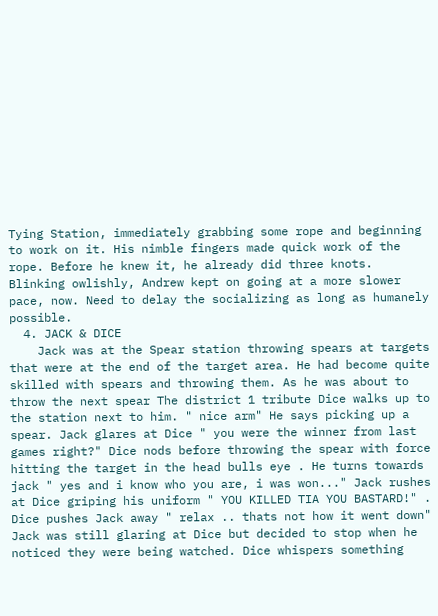Tying Station, immediately grabbing some rope and beginning to work on it. His nimble fingers made quick work of the rope. Before he knew it, he already did three knots. Blinking owlishly, Andrew kept on going at a more slower pace, now. Need to delay the socializing as long as humanely possible.
  4. JACK & DICE
    Jack was at the Spear station throwing spears at targets that were at the end of the target area. He had become quite skilled with spears and throwing them. As he was about to throw the next spear The district 1 tribute Dice walks up to the station next to him. " nice arm" He says picking up a spear. Jack glares at Dice " you were the winner from last games right?" Dice nods before throwing the spear with force hitting the target in the head bulls eye . He turns towards jack " yes and i know who you are, i was won..." Jack rushes at Dice griping his uniform " YOU KILLED TIA YOU BASTARD!" . Dice pushes Jack away " relax .. thats not how it went down" Jack was still glaring at Dice but decided to stop when he noticed they were being watched. Dice whispers something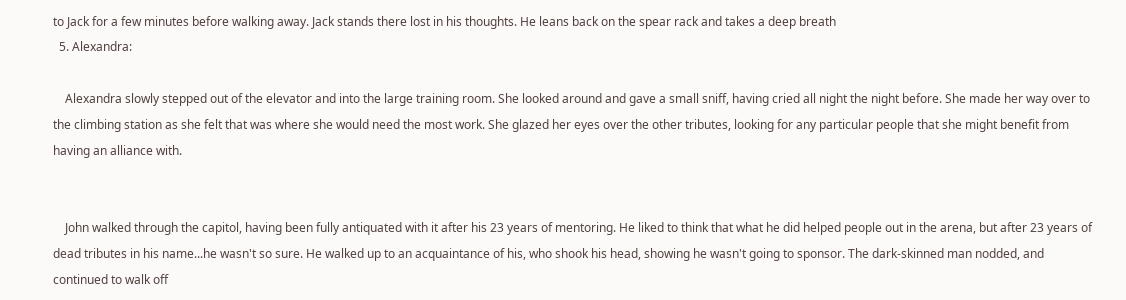to Jack for a few minutes before walking away. Jack stands there lost in his thoughts. He leans back on the spear rack and takes a deep breath
  5. Alexandra:

    Alexandra slowly stepped out of the elevator and into the large training room. She looked around and gave a small sniff, having cried all night the night before. She made her way over to the climbing station as she felt that was where she would need the most work. She glazed her eyes over the other tributes, looking for any particular people that she might benefit from having an alliance with.


    John walked through the capitol, having been fully antiquated with it after his 23 years of mentoring. He liked to think that what he did helped people out in the arena, but after 23 years of dead tributes in his name...he wasn't so sure. He walked up to an acquaintance of his, who shook his head, showing he wasn't going to sponsor. The dark-skinned man nodded, and continued to walk off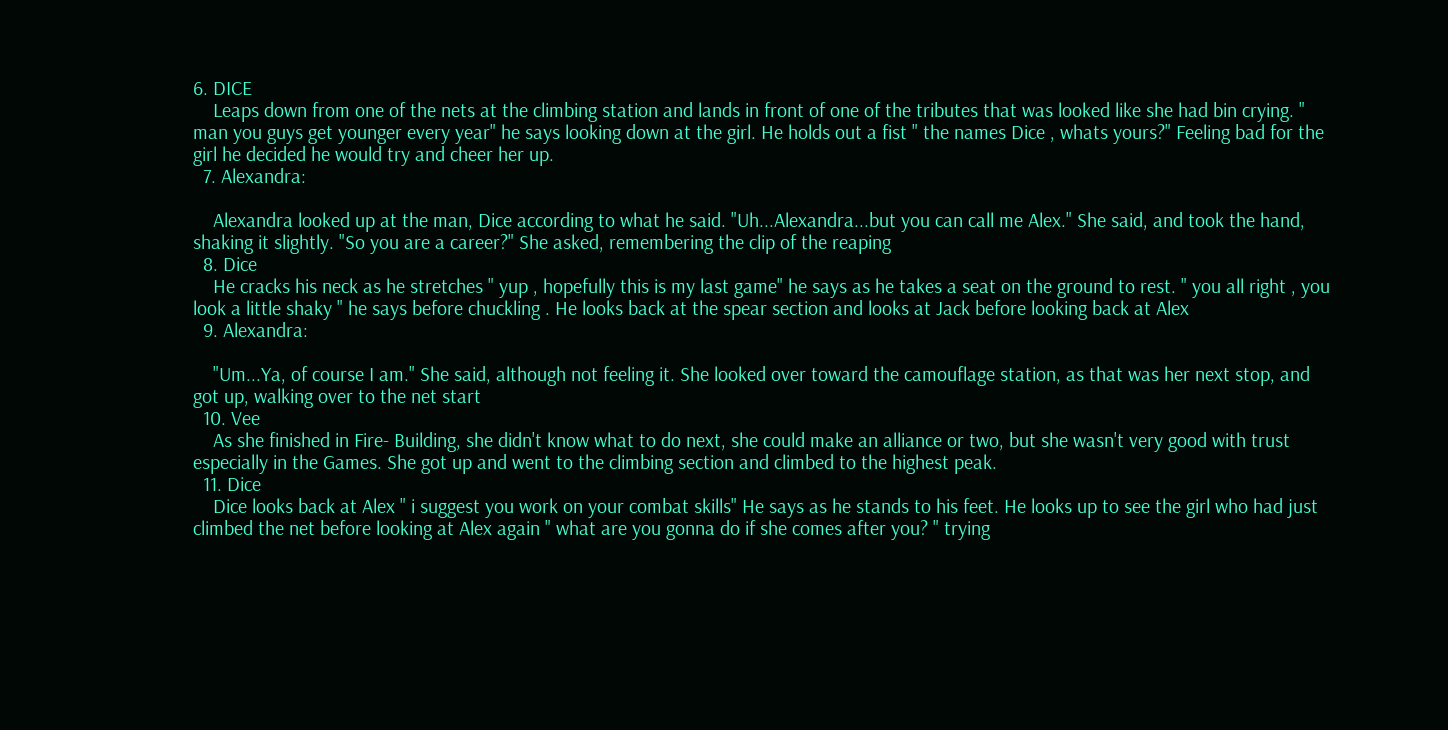6. DICE
    Leaps down from one of the nets at the climbing station and lands in front of one of the tributes that was looked like she had bin crying. " man you guys get younger every year" he says looking down at the girl. He holds out a fist " the names Dice , whats yours?" Feeling bad for the girl he decided he would try and cheer her up.
  7. Alexandra:

    Alexandra looked up at the man, Dice according to what he said. "Uh...Alexandra...but you can call me Alex." She said, and took the hand, shaking it slightly. "So you are a career?" She asked, remembering the clip of the reaping
  8. Dice
    He cracks his neck as he stretches " yup , hopefully this is my last game" he says as he takes a seat on the ground to rest. " you all right , you look a little shaky " he says before chuckling . He looks back at the spear section and looks at Jack before looking back at Alex
  9. Alexandra:

    "Um...Ya, of course I am." She said, although not feeling it. She looked over toward the camouflage station, as that was her next stop, and got up, walking over to the net start
  10. Vee
    As she finished in Fire- Building, she didn't know what to do next, she could make an alliance or two, but she wasn't very good with trust especially in the Games. She got up and went to the climbing section and climbed to the highest peak.
  11. Dice
    Dice looks back at Alex " i suggest you work on your combat skills" He says as he stands to his feet. He looks up to see the girl who had just climbed the net before looking at Alex again " what are you gonna do if she comes after you? " trying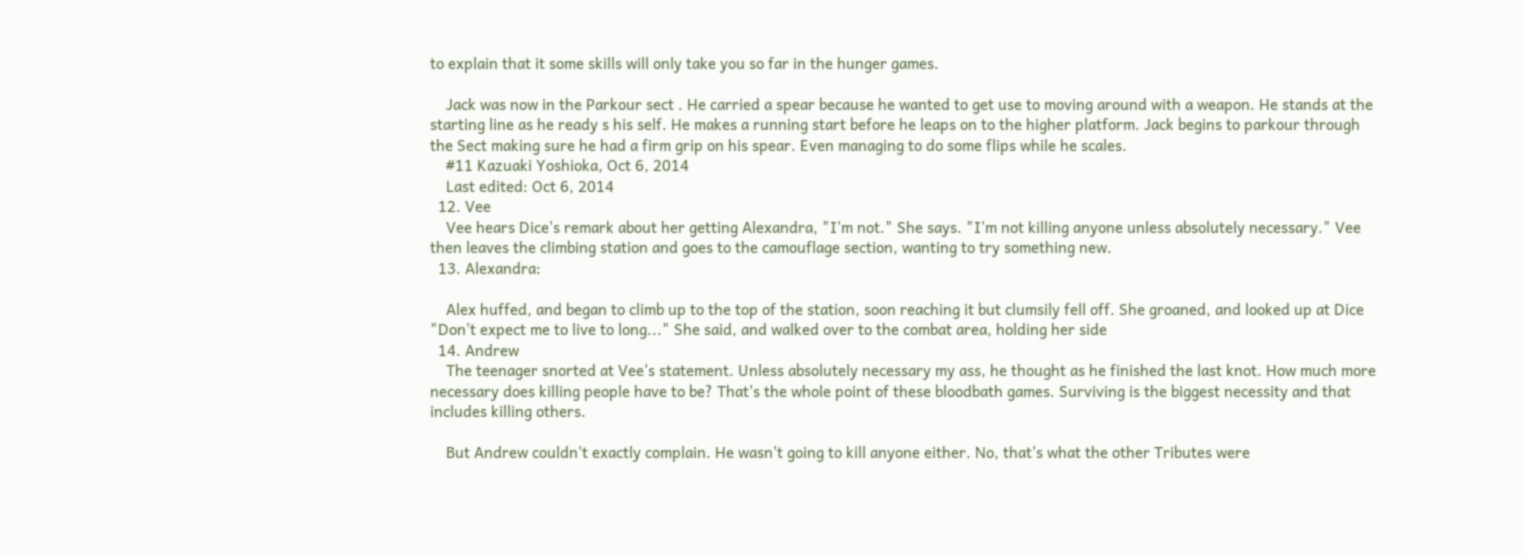to explain that it some skills will only take you so far in the hunger games.

    Jack was now in the Parkour sect . He carried a spear because he wanted to get use to moving around with a weapon. He stands at the starting line as he ready s his self. He makes a running start before he leaps on to the higher platform. Jack begins to parkour through the Sect making sure he had a firm grip on his spear. Even managing to do some flips while he scales.
    #11 Kazuaki Yoshioka, Oct 6, 2014
    Last edited: Oct 6, 2014
  12. Vee
    Vee hears Dice's remark about her getting Alexandra, "I'm not." She says. "I'm not killing anyone unless absolutely necessary." Vee then leaves the climbing station and goes to the camouflage section, wanting to try something new.
  13. Alexandra:

    Alex huffed, and began to climb up to the top of the station, soon reaching it but clumsily fell off. She groaned, and looked up at Dice "Don't expect me to live to long..." She said, and walked over to the combat area, holding her side
  14. Andrew
    The teenager snorted at Vee's statement. Unless absolutely necessary my ass, he thought as he finished the last knot. How much more necessary does killing people have to be? That's the whole point of these bloodbath games. Surviving is the biggest necessity and that includes killing others.

    But Andrew couldn't exactly complain. He wasn't going to kill anyone either. No, that's what the other Tributes were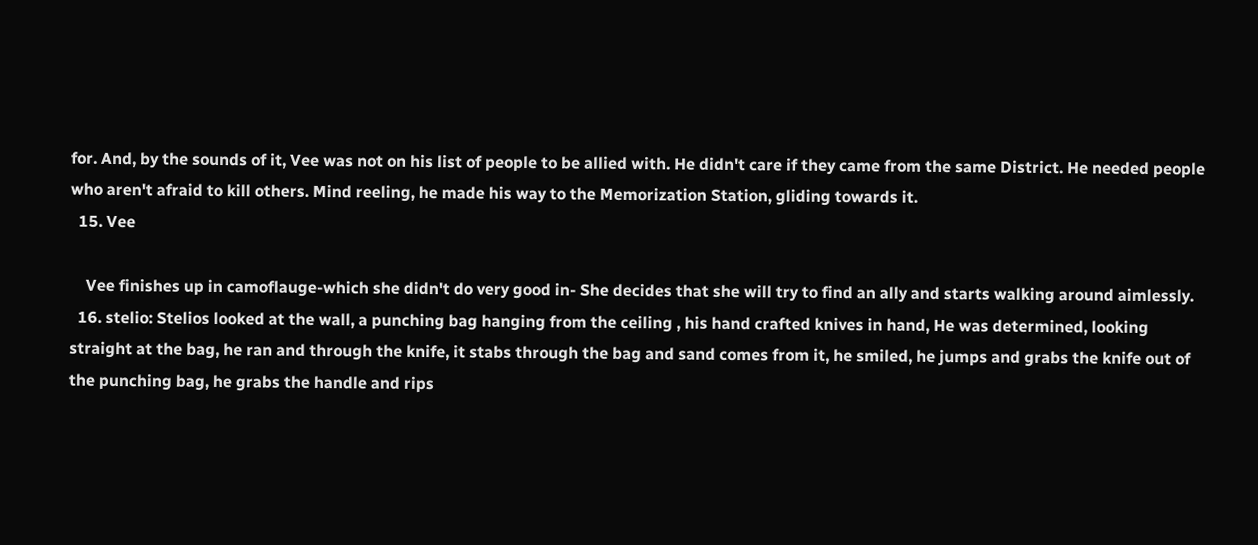for. And, by the sounds of it, Vee was not on his list of people to be allied with. He didn't care if they came from the same District. He needed people who aren't afraid to kill others. Mind reeling, he made his way to the Memorization Station, gliding towards it.
  15. Vee

    Vee finishes up in camoflauge-which she didn't do very good in- She decides that she will try to find an ally and starts walking around aimlessly.
  16. stelio: Stelios looked at the wall, a punching bag hanging from the ceiling , his hand crafted knives in hand, He was determined, looking straight at the bag, he ran and through the knife, it stabs through the bag and sand comes from it, he smiled, he jumps and grabs the knife out of the punching bag, he grabs the handle and rips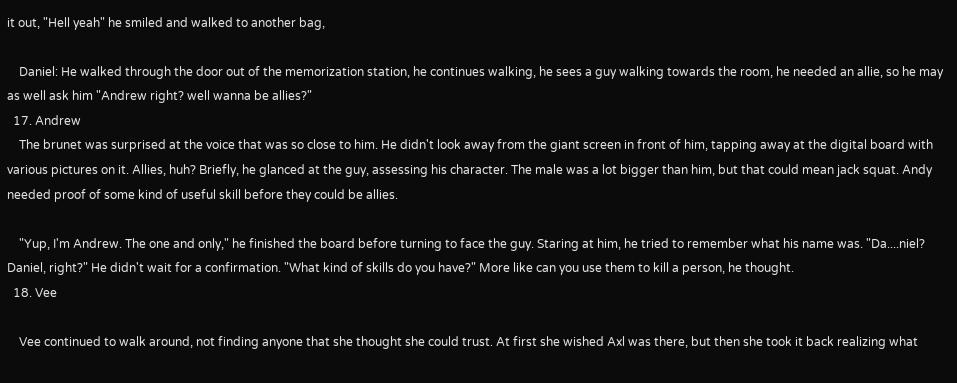it out, "Hell yeah" he smiled and walked to another bag,

    Daniel: He walked through the door out of the memorization station, he continues walking, he sees a guy walking towards the room, he needed an allie, so he may as well ask him "Andrew right? well wanna be allies?"
  17. Andrew
    The brunet was surprised at the voice that was so close to him. He didn't look away from the giant screen in front of him, tapping away at the digital board with various pictures on it. Allies, huh? Briefly, he glanced at the guy, assessing his character. The male was a lot bigger than him, but that could mean jack squat. Andy needed proof of some kind of useful skill before they could be allies.

    "Yup, I'm Andrew. The one and only," he finished the board before turning to face the guy. Staring at him, he tried to remember what his name was. "Da....niel? Daniel, right?" He didn't wait for a confirmation. "What kind of skills do you have?" More like can you use them to kill a person, he thought.
  18. Vee

    Vee continued to walk around, not finding anyone that she thought she could trust. At first she wished Axl was there, but then she took it back realizing what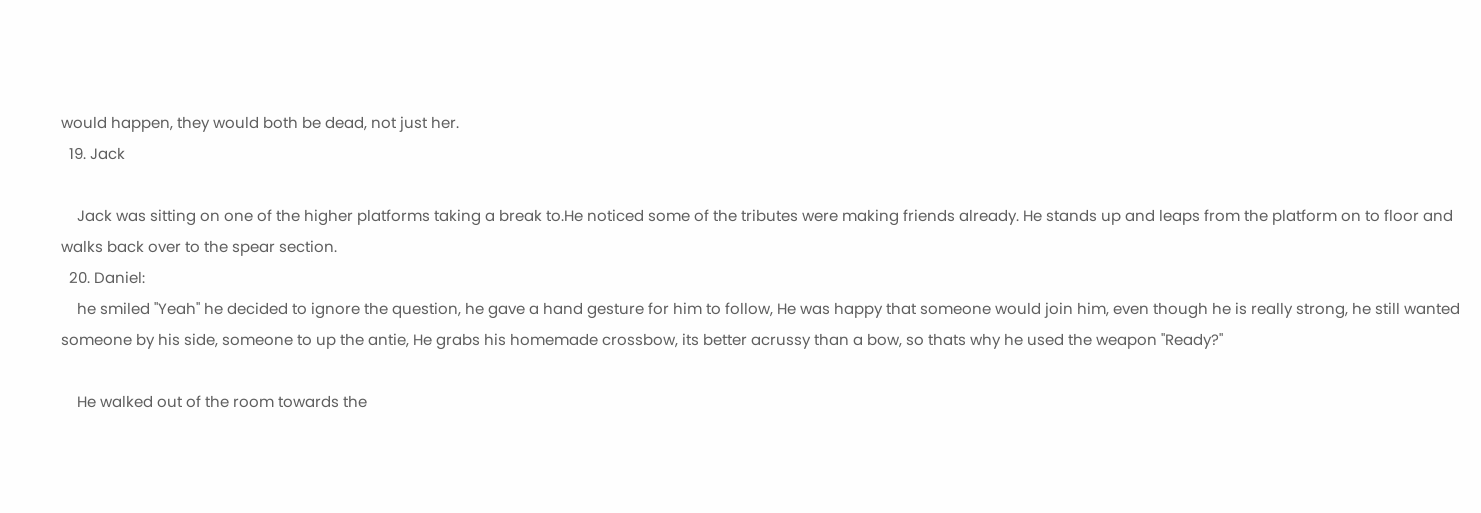would happen, they would both be dead, not just her.
  19. Jack

    Jack was sitting on one of the higher platforms taking a break to.He noticed some of the tributes were making friends already. He stands up and leaps from the platform on to floor and walks back over to the spear section.
  20. Daniel:
    he smiled "Yeah" he decided to ignore the question, he gave a hand gesture for him to follow, He was happy that someone would join him, even though he is really strong, he still wanted someone by his side, someone to up the antie, He grabs his homemade crossbow, its better acrussy than a bow, so thats why he used the weapon "Ready?"

    He walked out of the room towards the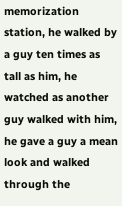memorization station, he walked by a guy ten times as tall as him, he watched as another guy walked with him, he gave a guy a mean look and walked through the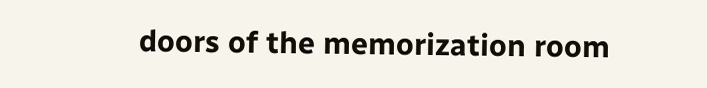doors of the memorization room